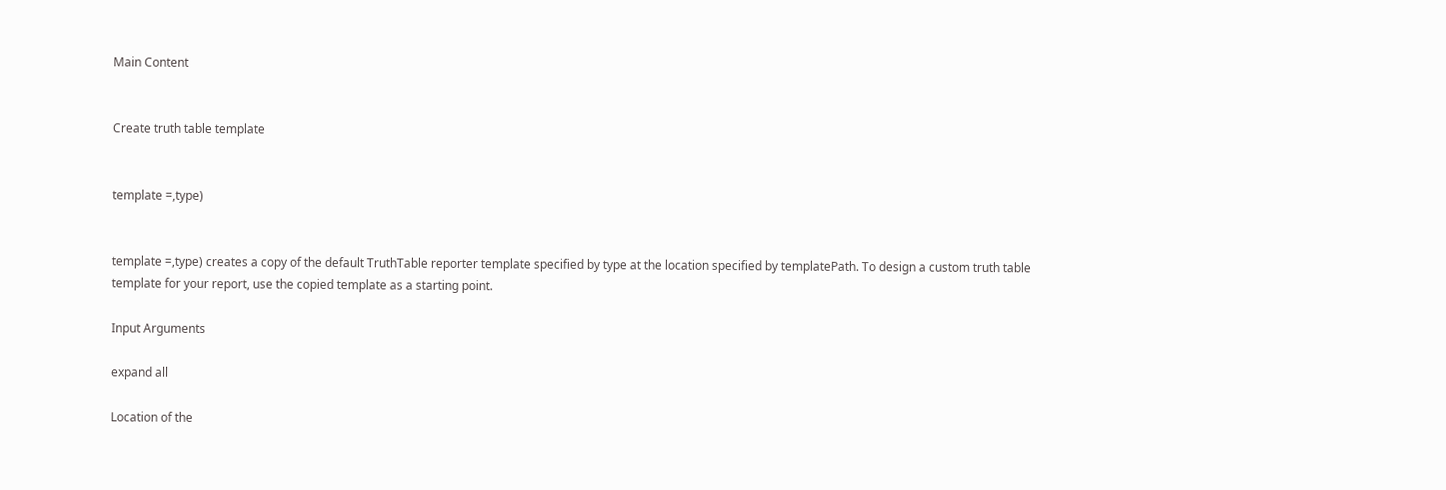Main Content


Create truth table template


template =,type)


template =,type) creates a copy of the default TruthTable reporter template specified by type at the location specified by templatePath. To design a custom truth table template for your report, use the copied template as a starting point.

Input Arguments

expand all

Location of the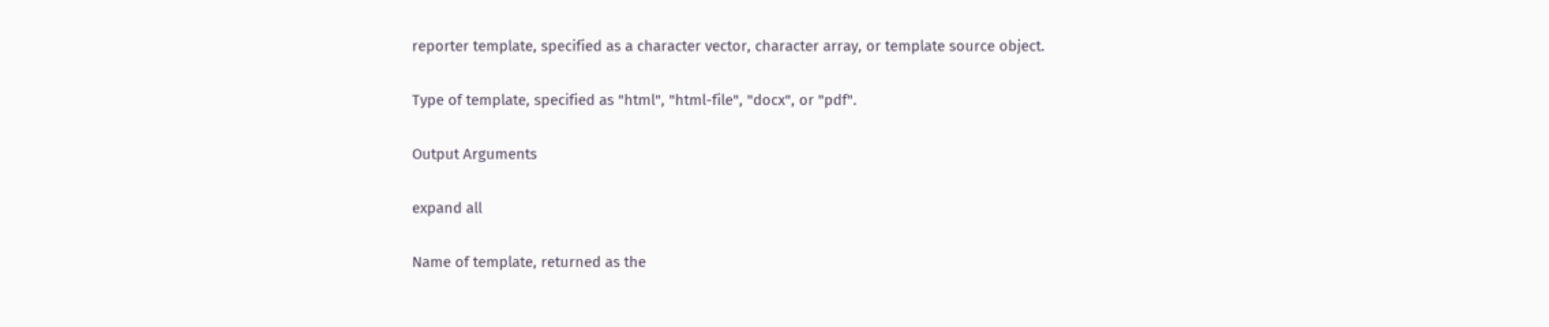reporter template, specified as a character vector, character array, or template source object.

Type of template, specified as "html", "html-file", "docx", or "pdf".

Output Arguments

expand all

Name of template, returned as the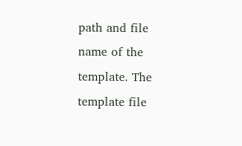path and file name of the template. The template file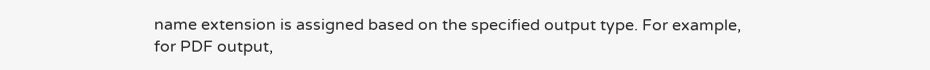name extension is assigned based on the specified output type. For example, for PDF output,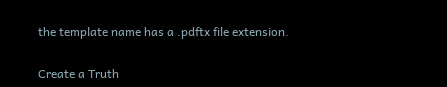the template name has a .pdftx file extension.


Create a Truth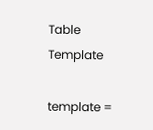Table Template

template =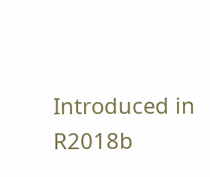Introduced in R2018b